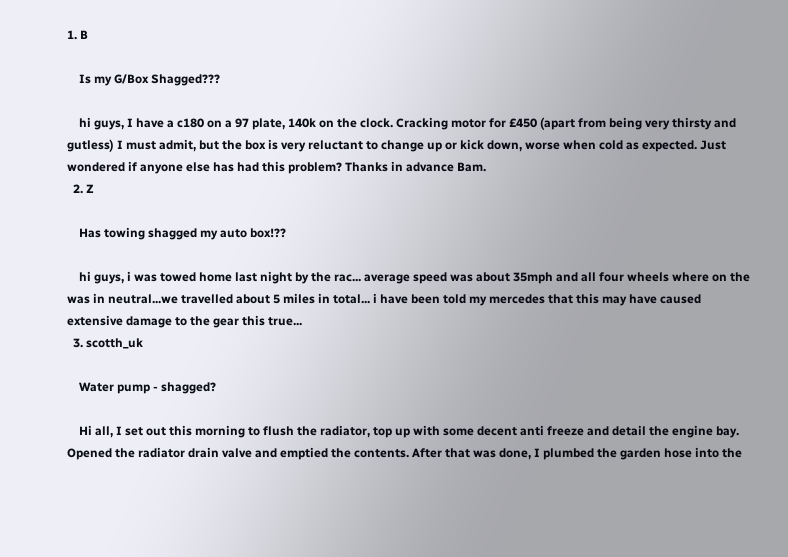1. B

    Is my G/Box Shagged???

    hi guys, I have a c180 on a 97 plate, 140k on the clock. Cracking motor for £450 (apart from being very thirsty and gutless) I must admit, but the box is very reluctant to change up or kick down, worse when cold as expected. Just wondered if anyone else has had this problem? Thanks in advance Bam.
  2. Z

    Has towing shagged my auto box!??

    hi guys, i was towed home last night by the rac... average speed was about 35mph and all four wheels where on the was in neutral...we travelled about 5 miles in total... i have been told my mercedes that this may have caused extensive damage to the gear this true...
  3. scotth_uk

    Water pump - shagged?

    Hi all, I set out this morning to flush the radiator, top up with some decent anti freeze and detail the engine bay. Opened the radiator drain valve and emptied the contents. After that was done, I plumbed the garden hose into the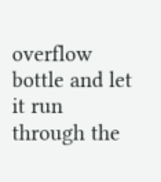overflow bottle and let it run through the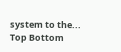system to the...
Top Bottom